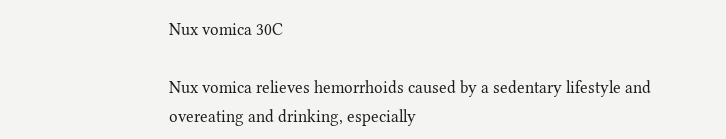Nux vomica 30C

Nux vomica relieves hemorrhoids caused by a sedentary lifestyle and overeating and drinking, especially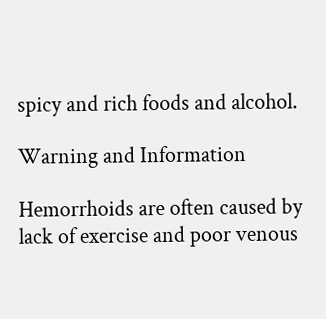spicy and rich foods and alcohol.

Warning and Information

Hemorrhoids are often caused by lack of exercise and poor venous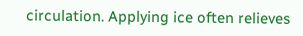circulation. Applying ice often relieves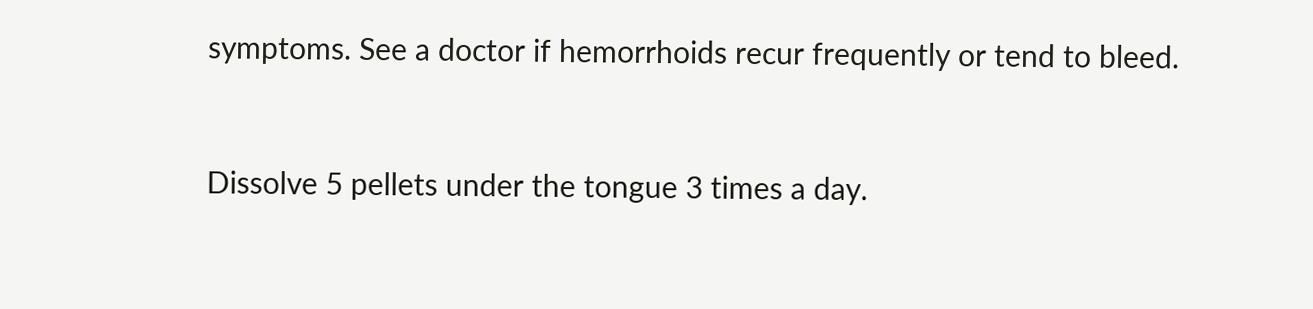symptoms. See a doctor if hemorrhoids recur frequently or tend to bleed.


Dissolve 5 pellets under the tongue 3 times a day.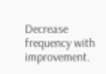Decrease frequency with improvement.